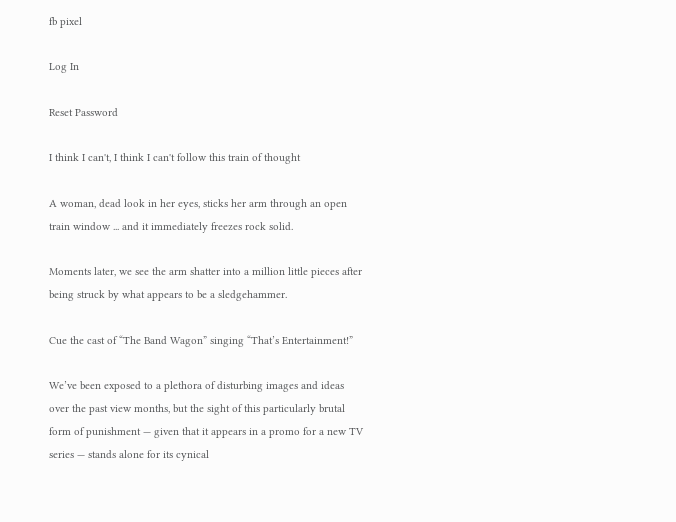fb pixel

Log In

Reset Password

I think I can't, I think I can't follow this train of thought

A woman, dead look in her eyes, sticks her arm through an open train window ... and it immediately freezes rock solid.

Moments later, we see the arm shatter into a million little pieces after being struck by what appears to be a sledgehammer.

Cue the cast of “The Band Wagon” singing “That’s Entertainment!”

We’ve been exposed to a plethora of disturbing images and ideas over the past view months, but the sight of this particularly brutal form of punishment — given that it appears in a promo for a new TV series — stands alone for its cynical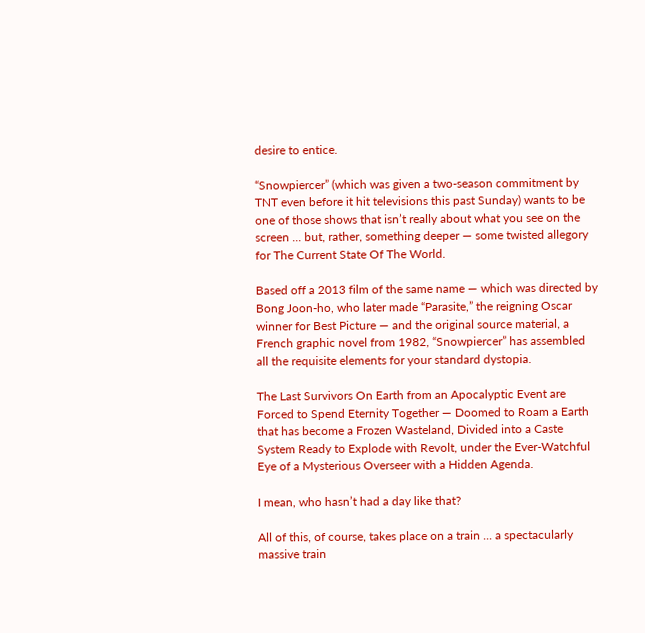desire to entice.

“Snowpiercer” (which was given a two-season commitment by TNT even before it hit televisions this past Sunday) wants to be one of those shows that isn’t really about what you see on the screen ... but, rather, something deeper — some twisted allegory for The Current State Of The World.

Based off a 2013 film of the same name — which was directed by Bong Joon-ho, who later made “Parasite,” the reigning Oscar winner for Best Picture — and the original source material, a French graphic novel from 1982, “Snowpiercer” has assembled all the requisite elements for your standard dystopia.

The Last Survivors On Earth from an Apocalyptic Event are Forced to Spend Eternity Together — Doomed to Roam a Earth that has become a Frozen Wasteland, Divided into a Caste System Ready to Explode with Revolt, under the Ever-Watchful Eye of a Mysterious Overseer with a Hidden Agenda.

I mean, who hasn’t had a day like that?

All of this, of course, takes place on a train ... a spectacularly massive train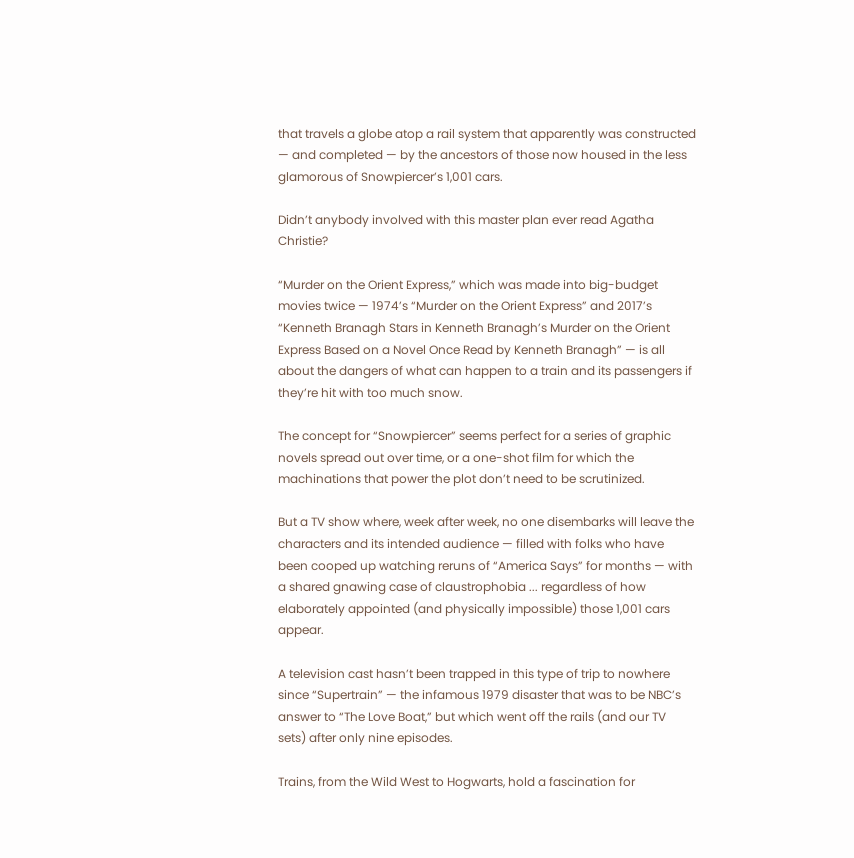that travels a globe atop a rail system that apparently was constructed — and completed — by the ancestors of those now housed in the less glamorous of Snowpiercer’s 1,001 cars.

Didn’t anybody involved with this master plan ever read Agatha Christie?

“Murder on the Orient Express,” which was made into big-budget movies twice — 1974’s “Murder on the Orient Express” and 2017’s “Kenneth Branagh Stars in Kenneth Branagh’s Murder on the Orient Express Based on a Novel Once Read by Kenneth Branagh” — is all about the dangers of what can happen to a train and its passengers if they’re hit with too much snow.

The concept for “Snowpiercer” seems perfect for a series of graphic novels spread out over time, or a one-shot film for which the machinations that power the plot don’t need to be scrutinized.

But a TV show where, week after week, no one disembarks will leave the characters and its intended audience — filled with folks who have been cooped up watching reruns of “America Says” for months — with a shared gnawing case of claustrophobia ... regardless of how elaborately appointed (and physically impossible) those 1,001 cars appear.

A television cast hasn’t been trapped in this type of trip to nowhere since “Supertrain” — the infamous 1979 disaster that was to be NBC’s answer to “The Love Boat,” but which went off the rails (and our TV sets) after only nine episodes.

Trains, from the Wild West to Hogwarts, hold a fascination for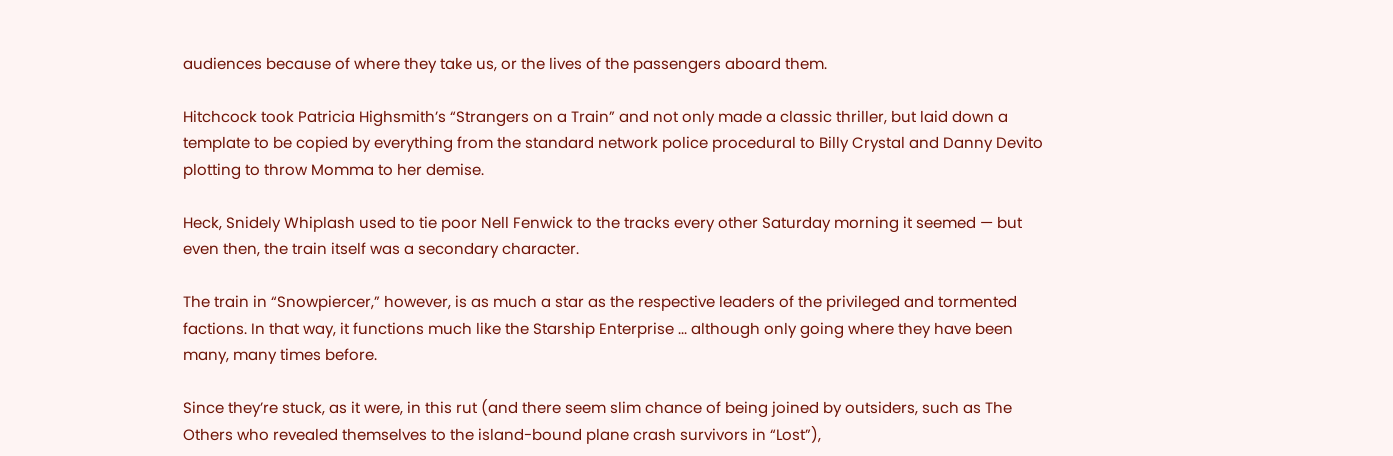audiences because of where they take us, or the lives of the passengers aboard them.

Hitchcock took Patricia Highsmith’s “Strangers on a Train” and not only made a classic thriller, but laid down a template to be copied by everything from the standard network police procedural to Billy Crystal and Danny Devito plotting to throw Momma to her demise.

Heck, Snidely Whiplash used to tie poor Nell Fenwick to the tracks every other Saturday morning it seemed — but even then, the train itself was a secondary character.

The train in “Snowpiercer,” however, is as much a star as the respective leaders of the privileged and tormented factions. In that way, it functions much like the Starship Enterprise ... although only going where they have been many, many times before.

Since they’re stuck, as it were, in this rut (and there seem slim chance of being joined by outsiders, such as The Others who revealed themselves to the island-bound plane crash survivors in “Lost”),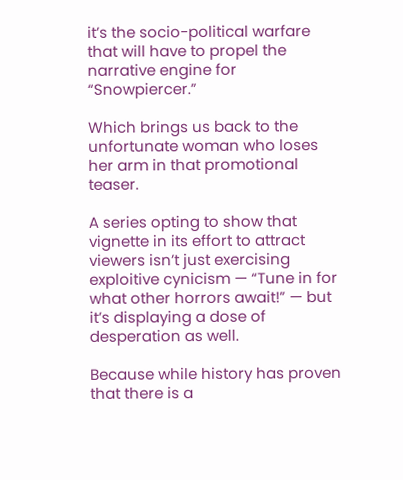it’s the socio-political warfare that will have to propel the narrative engine for “Snowpiercer.”

Which brings us back to the unfortunate woman who loses her arm in that promotional teaser.

A series opting to show that vignette in its effort to attract viewers isn’t just exercising exploitive cynicism — “Tune in for what other horrors await!” — but it’s displaying a dose of desperation as well.

Because while history has proven that there is a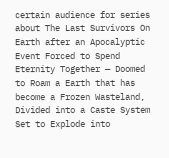certain audience for series about The Last Survivors On Earth after an Apocalyptic Event Forced to Spend Eternity Together — Doomed to Roam a Earth that has become a Frozen Wasteland, Divided into a Caste System Set to Explode into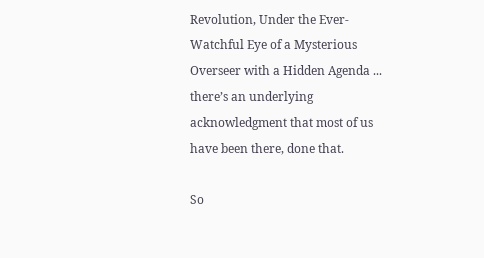Revolution, Under the Ever-Watchful Eye of a Mysterious Overseer with a Hidden Agenda ... there’s an underlying acknowledgment that most of us have been there, done that.

So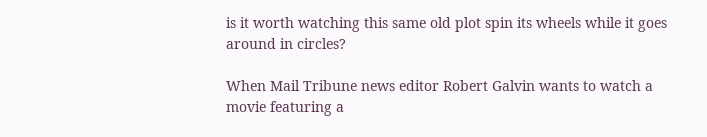is it worth watching this same old plot spin its wheels while it goes around in circles?

When Mail Tribune news editor Robert Galvin wants to watch a movie featuring a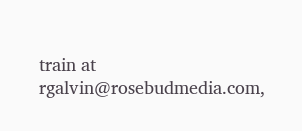train at rgalvin@rosebudmedia.com,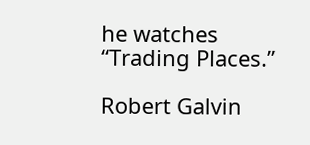he watches “Trading Places.”

Robert Galvin